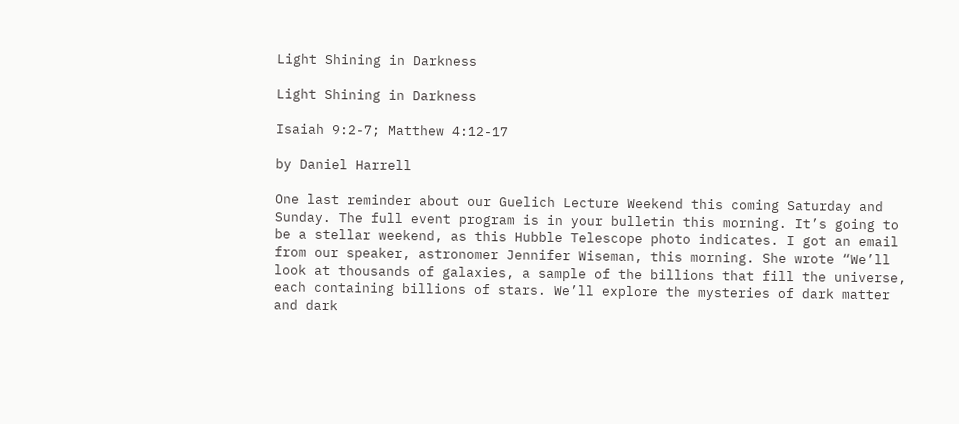Light Shining in Darkness

Light Shining in Darkness

Isaiah 9:2-7; Matthew 4:12-17

by Daniel Harrell

One last reminder about our Guelich Lecture Weekend this coming Saturday and Sunday. The full event program is in your bulletin this morning. It’s going to be a stellar weekend, as this Hubble Telescope photo indicates. I got an email from our speaker, astronomer Jennifer Wiseman, this morning. She wrote “We’ll look at thousands of galaxies, a sample of the billions that fill the universe, each containing billions of stars. We’ll explore the mysteries of dark matter and dark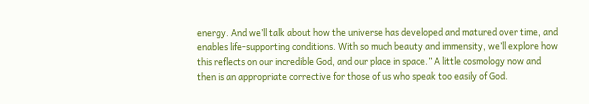energy. And we’ll talk about how the universe has developed and matured over time, and enables life-supporting conditions. With so much beauty and immensity, we’ll explore how this reflects on our incredible God, and our place in space.” A little cosmology now and then is an appropriate corrective for those of us who speak too easily of God.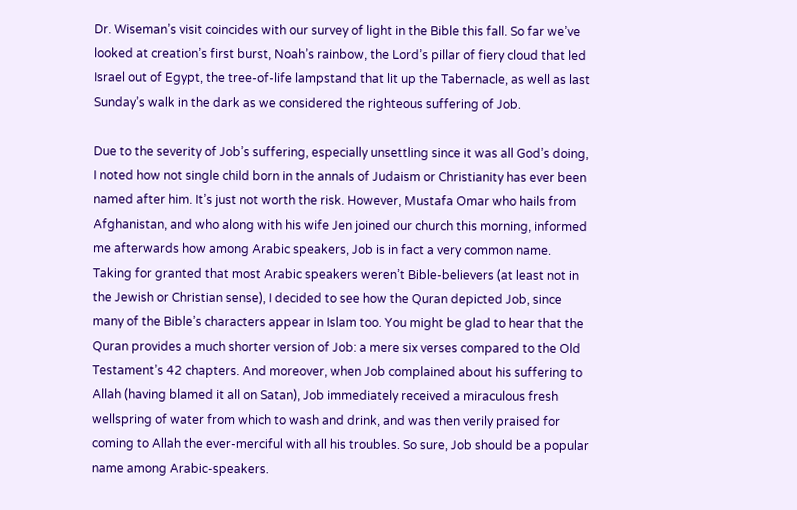Dr. Wiseman’s visit coincides with our survey of light in the Bible this fall. So far we’ve looked at creation’s first burst, Noah’s rainbow, the Lord’s pillar of fiery cloud that led Israel out of Egypt, the tree-of-life lampstand that lit up the Tabernacle, as well as last Sunday’s walk in the dark as we considered the righteous suffering of Job.

Due to the severity of Job’s suffering, especially unsettling since it was all God’s doing, I noted how not single child born in the annals of Judaism or Christianity has ever been named after him. It’s just not worth the risk. However, Mustafa Omar who hails from Afghanistan, and who along with his wife Jen joined our church this morning, informed me afterwards how among Arabic speakers, Job is in fact a very common name. Taking for granted that most Arabic speakers weren’t Bible-believers (at least not in the Jewish or Christian sense), I decided to see how the Quran depicted Job, since many of the Bible’s characters appear in Islam too. You might be glad to hear that the Quran provides a much shorter version of Job: a mere six verses compared to the Old Testament’s 42 chapters. And moreover, when Job complained about his suffering to Allah (having blamed it all on Satan), Job immediately received a miraculous fresh wellspring of water from which to wash and drink, and was then verily praised for coming to Allah the ever-merciful with all his troubles. So sure, Job should be a popular name among Arabic-speakers.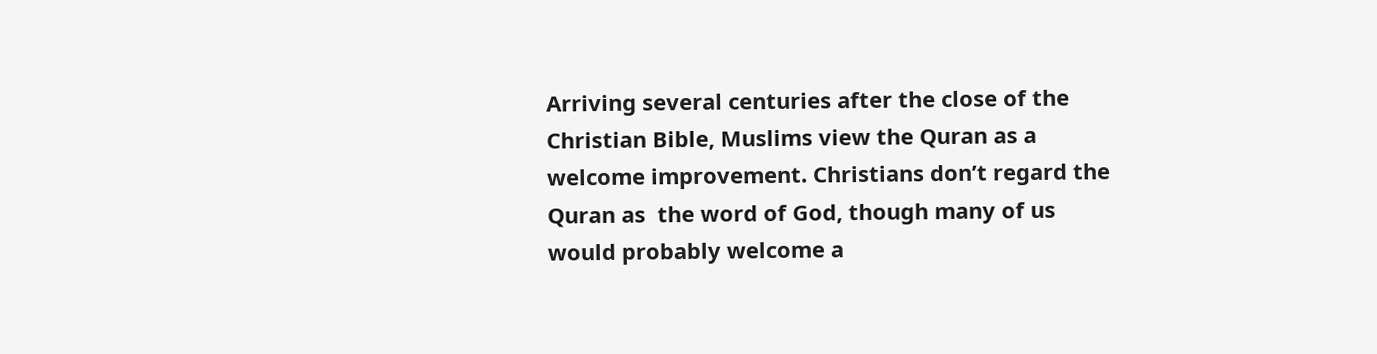Arriving several centuries after the close of the Christian Bible, Muslims view the Quran as a welcome improvement. Christians don’t regard the Quran as  the word of God, though many of us would probably welcome a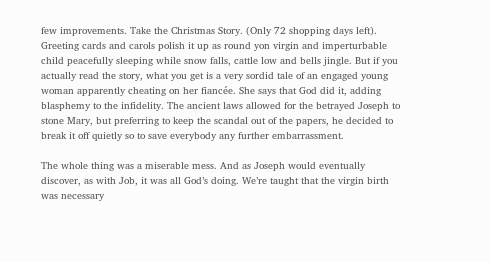few improvements. Take the Christmas Story. (Only 72 shopping days left). Greeting cards and carols polish it up as round yon virgin and imperturbable child peacefully sleeping while snow falls, cattle low and bells jingle. But if you actually read the story, what you get is a very sordid tale of an engaged young woman apparently cheating on her fiancée. She says that God did it, adding blasphemy to the infidelity. The ancient laws allowed for the betrayed Joseph to stone Mary, but preferring to keep the scandal out of the papers, he decided to break it off quietly so to save everybody any further embarrassment.

The whole thing was a miserable mess. And as Joseph would eventually discover, as with Job, it was all God’s doing. We’re taught that the virgin birth was necessary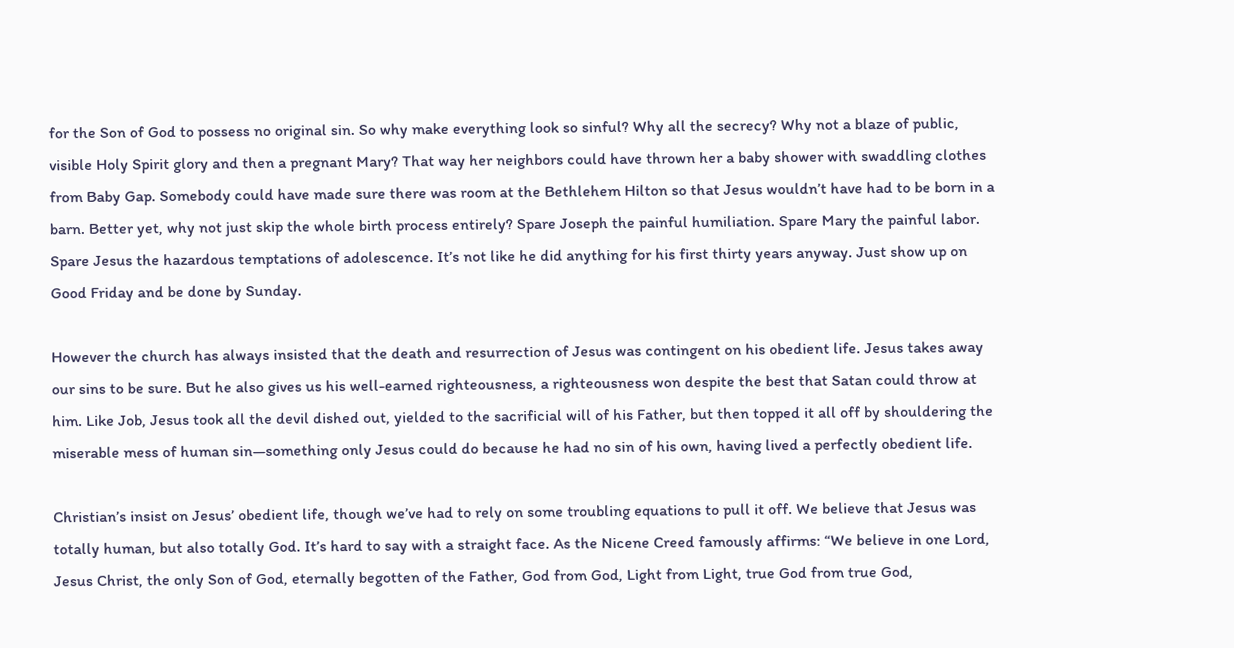for the Son of God to possess no original sin. So why make everything look so sinful? Why all the secrecy? Why not a blaze of public, visible Holy Spirit glory and then a pregnant Mary? That way her neighbors could have thrown her a baby shower with swaddling clothes from Baby Gap. Somebody could have made sure there was room at the Bethlehem Hilton so that Jesus wouldn’t have had to be born in a barn. Better yet, why not just skip the whole birth process entirely? Spare Joseph the painful humiliation. Spare Mary the painful labor. Spare Jesus the hazardous temptations of adolescence. It’s not like he did anything for his first thirty years anyway. Just show up on Good Friday and be done by Sunday.

However the church has always insisted that the death and resurrection of Jesus was contingent on his obedient life. Jesus takes away our sins to be sure. But he also gives us his well-earned righteousness, a righteousness won despite the best that Satan could throw at him. Like Job, Jesus took all the devil dished out, yielded to the sacrificial will of his Father, but then topped it all off by shouldering the miserable mess of human sin—something only Jesus could do because he had no sin of his own, having lived a perfectly obedient life.

Christian’s insist on Jesus’ obedient life, though we’ve had to rely on some troubling equations to pull it off. We believe that Jesus was totally human, but also totally God. It’s hard to say with a straight face. As the Nicene Creed famously affirms: “We believe in one Lord, Jesus Christ, the only Son of God, eternally begotten of the Father, God from God, Light from Light, true God from true God,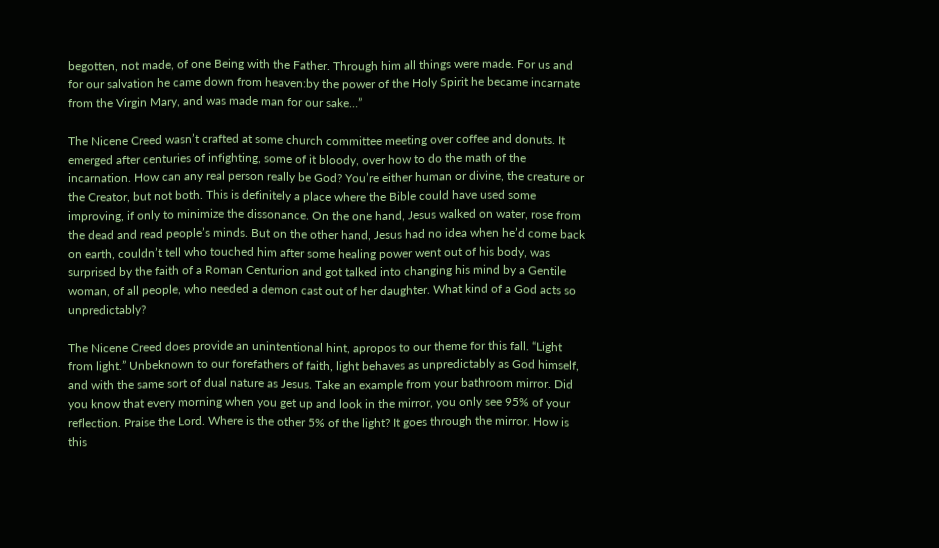begotten, not made, of one Being with the Father. Through him all things were made. For us and for our salvation he came down from heaven:by the power of the Holy Spirit he became incarnate from the Virgin Mary, and was made man for our sake…”

The Nicene Creed wasn’t crafted at some church committee meeting over coffee and donuts. It emerged after centuries of infighting, some of it bloody, over how to do the math of the incarnation. How can any real person really be God? You’re either human or divine, the creature or the Creator, but not both. This is definitely a place where the Bible could have used some improving, if only to minimize the dissonance. On the one hand, Jesus walked on water, rose from the dead and read people’s minds. But on the other hand, Jesus had no idea when he’d come back on earth, couldn’t tell who touched him after some healing power went out of his body, was surprised by the faith of a Roman Centurion and got talked into changing his mind by a Gentile woman, of all people, who needed a demon cast out of her daughter. What kind of a God acts so unpredictably?

The Nicene Creed does provide an unintentional hint, apropos to our theme for this fall. “Light from light.” Unbeknown to our forefathers of faith, light behaves as unpredictably as God himself, and with the same sort of dual nature as Jesus. Take an example from your bathroom mirror. Did you know that every morning when you get up and look in the mirror, you only see 95% of your reflection. Praise the Lord. Where is the other 5% of the light? It goes through the mirror. How is this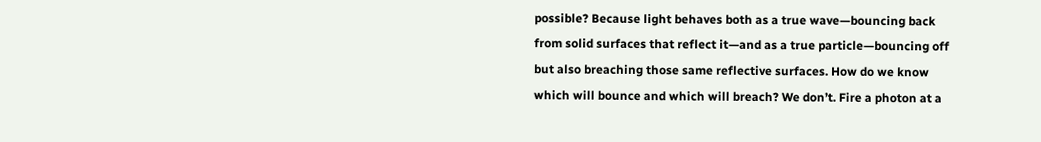possible? Because light behaves both as a true wave—bouncing back from solid surfaces that reflect it—and as a true particle—bouncing off but also breaching those same reflective surfaces. How do we know which will bounce and which will breach? We don’t. Fire a photon at a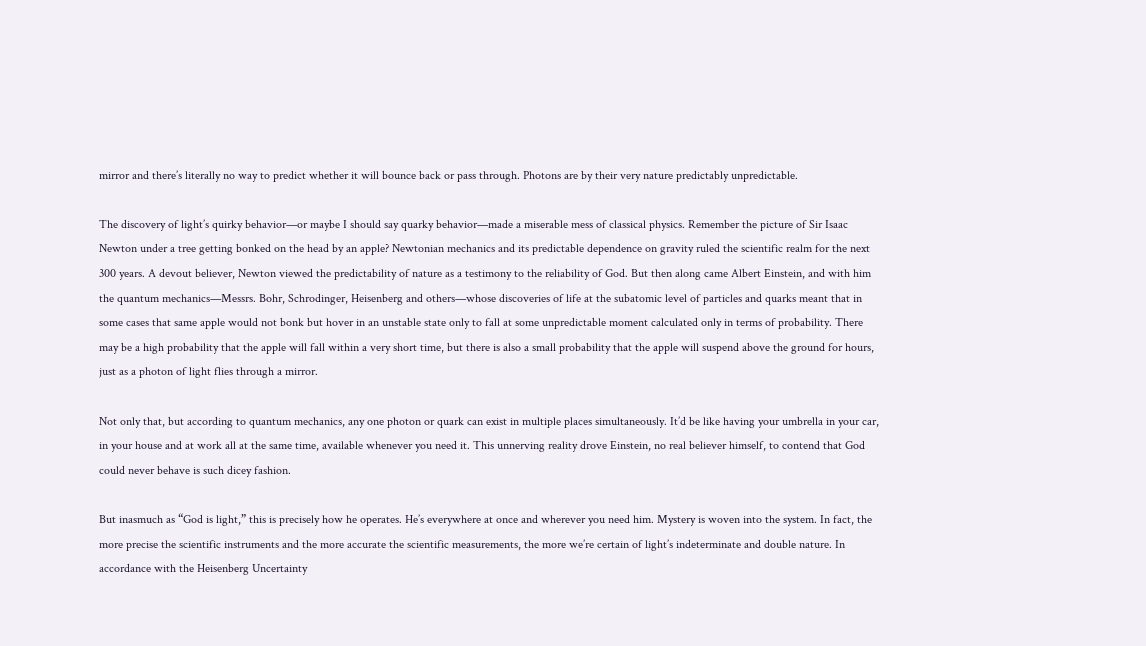mirror and there’s literally no way to predict whether it will bounce back or pass through. Photons are by their very nature predictably unpredictable.

The discovery of light’s quirky behavior—or maybe I should say quarky behavior—made a miserable mess of classical physics. Remember the picture of Sir Isaac Newton under a tree getting bonked on the head by an apple? Newtonian mechanics and its predictable dependence on gravity ruled the scientific realm for the next 300 years. A devout believer, Newton viewed the predictability of nature as a testimony to the reliability of God. But then along came Albert Einstein, and with him the quantum mechanics—Messrs. Bohr, Schrodinger, Heisenberg and others—whose discoveries of life at the subatomic level of particles and quarks meant that in some cases that same apple would not bonk but hover in an unstable state only to fall at some unpredictable moment calculated only in terms of probability. There may be a high probability that the apple will fall within a very short time, but there is also a small probability that the apple will suspend above the ground for hours, just as a photon of light flies through a mirror.

Not only that, but according to quantum mechanics, any one photon or quark can exist in multiple places simultaneously. It’d be like having your umbrella in your car, in your house and at work all at the same time, available whenever you need it. This unnerving reality drove Einstein, no real believer himself, to contend that God could never behave is such dicey fashion.

But inasmuch as “God is light,” this is precisely how he operates. He’s everywhere at once and wherever you need him. Mystery is woven into the system. In fact, the more precise the scientific instruments and the more accurate the scientific measurements, the more we’re certain of light’s indeterminate and double nature. In accordance with the Heisenberg Uncertainty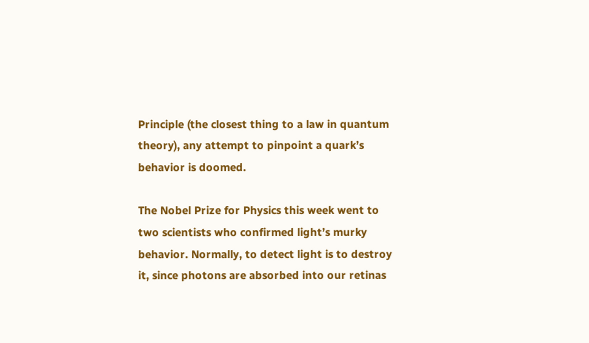Principle (the closest thing to a law in quantum theory), any attempt to pinpoint a quark’s behavior is doomed.

The Nobel Prize for Physics this week went to two scientists who confirmed light’s murky behavior. Normally, to detect light is to destroy it, since photons are absorbed into our retinas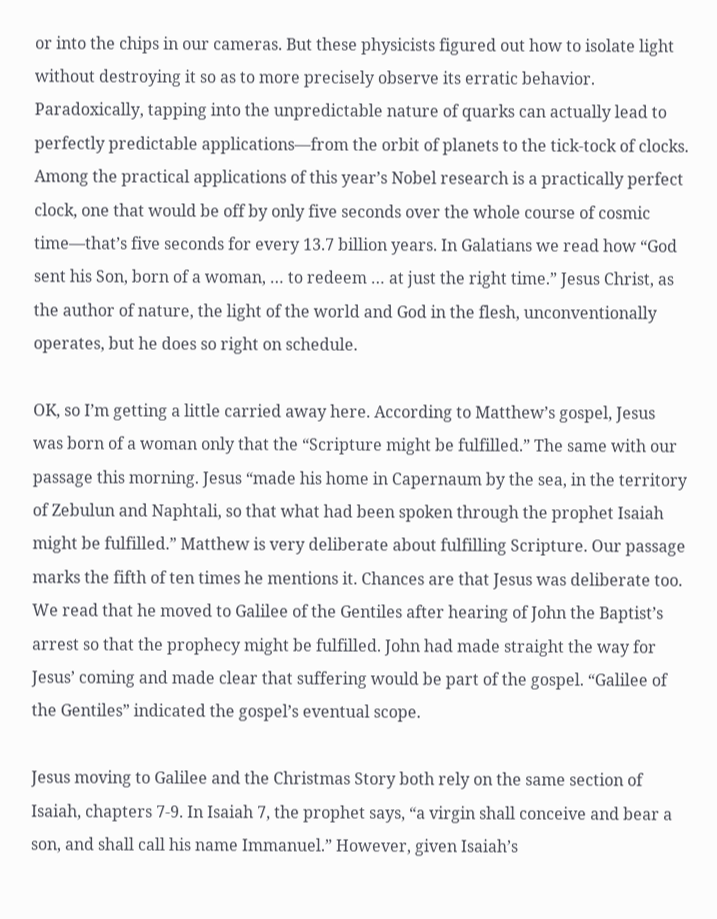or into the chips in our cameras. But these physicists figured out how to isolate light without destroying it so as to more precisely observe its erratic behavior. Paradoxically, tapping into the unpredictable nature of quarks can actually lead to perfectly predictable applications—from the orbit of planets to the tick-tock of clocks. Among the practical applications of this year’s Nobel research is a practically perfect clock, one that would be off by only five seconds over the whole course of cosmic time—that’s five seconds for every 13.7 billion years. In Galatians we read how “God sent his Son, born of a woman, … to redeem … at just the right time.” Jesus Christ, as the author of nature, the light of the world and God in the flesh, unconventionally operates, but he does so right on schedule.

OK, so I’m getting a little carried away here. According to Matthew’s gospel, Jesus was born of a woman only that the “Scripture might be fulfilled.” The same with our passage this morning. Jesus “made his home in Capernaum by the sea, in the territory of Zebulun and Naphtali, so that what had been spoken through the prophet Isaiah might be fulfilled.” Matthew is very deliberate about fulfilling Scripture. Our passage marks the fifth of ten times he mentions it. Chances are that Jesus was deliberate too. We read that he moved to Galilee of the Gentiles after hearing of John the Baptist’s arrest so that the prophecy might be fulfilled. John had made straight the way for Jesus’ coming and made clear that suffering would be part of the gospel. “Galilee of the Gentiles” indicated the gospel’s eventual scope.

Jesus moving to Galilee and the Christmas Story both rely on the same section of Isaiah, chapters 7-9. In Isaiah 7, the prophet says, “a virgin shall conceive and bear a son, and shall call his name Immanuel.” However, given Isaiah’s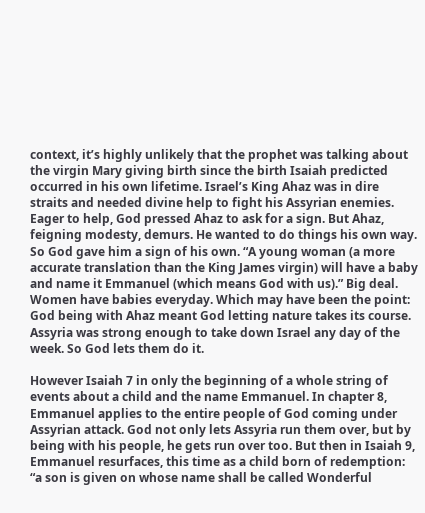context, it’s highly unlikely that the prophet was talking about the virgin Mary giving birth since the birth Isaiah predicted occurred in his own lifetime. Israel’s King Ahaz was in dire straits and needed divine help to fight his Assyrian enemies. Eager to help, God pressed Ahaz to ask for a sign. But Ahaz, feigning modesty, demurs. He wanted to do things his own way. So God gave him a sign of his own. “A young woman (a more accurate translation than the King James virgin) will have a baby and name it Emmanuel (which means God with us).” Big deal. Women have babies everyday. Which may have been the point: God being with Ahaz meant God letting nature takes its course. Assyria was strong enough to take down Israel any day of the week. So God lets them do it.

However Isaiah 7 in only the beginning of a whole string of events about a child and the name Emmanuel. In chapter 8, Emmanuel applies to the entire people of God coming under Assyrian attack. God not only lets Assyria run them over, but by being with his people, he gets run over too. But then in Isaiah 9, Emmanuel resurfaces, this time as a child born of redemption: “a son is given on whose name shall be called Wonderful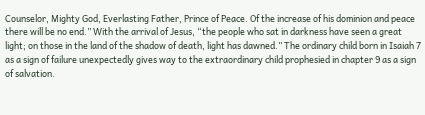Counselor, Mighty God, Everlasting Father, Prince of Peace. Of the increase of his dominion and peace there will be no end.” With the arrival of Jesus, “the people who sat in darkness have seen a great light; on those in the land of the shadow of death, light has dawned.” The ordinary child born in Isaiah 7 as a sign of failure unexpectedly gives way to the extraordinary child prophesied in chapter 9 as a sign of salvation.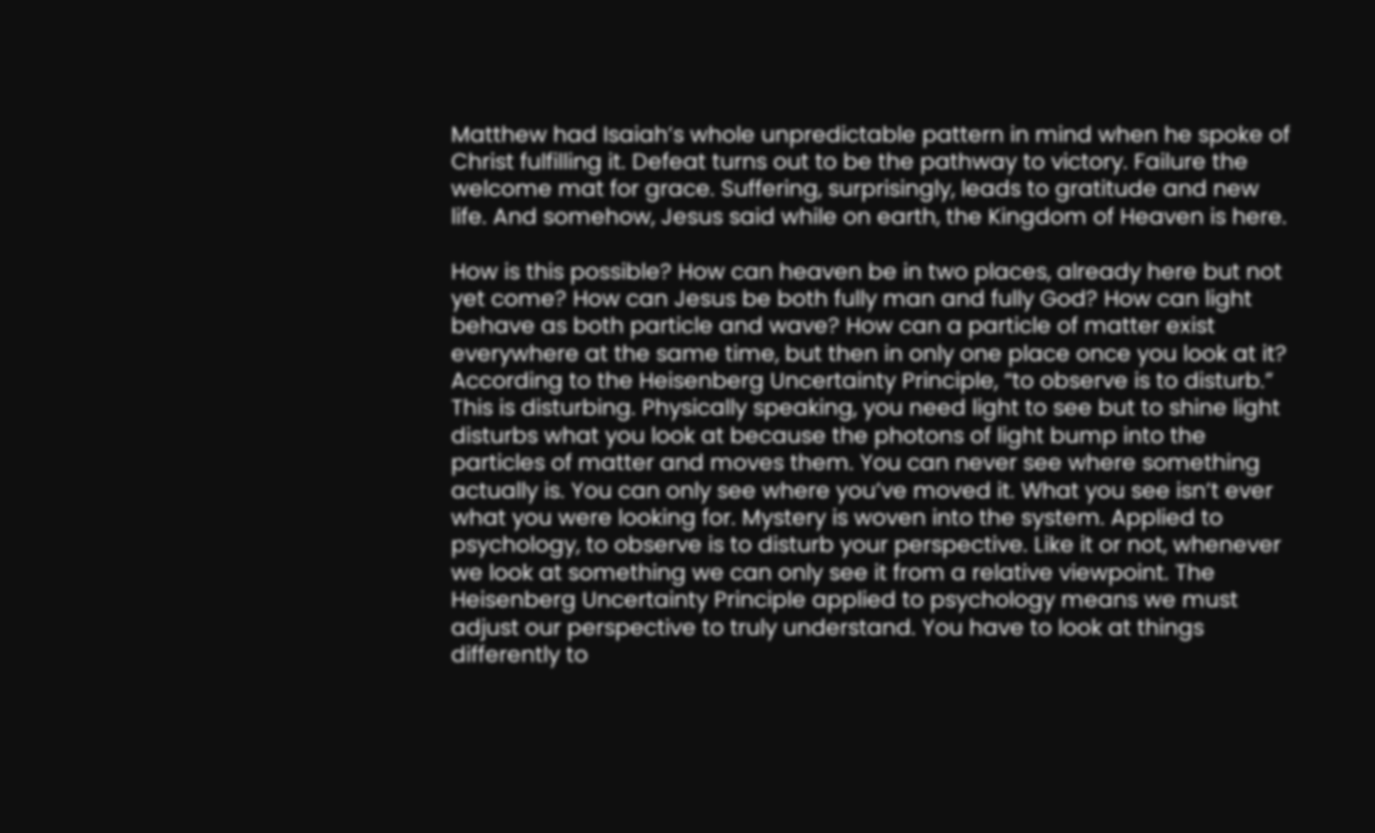Matthew had Isaiah’s whole unpredictable pattern in mind when he spoke of Christ fulfilling it. Defeat turns out to be the pathway to victory. Failure the welcome mat for grace. Suffering, surprisingly, leads to gratitude and new life. And somehow, Jesus said while on earth, the Kingdom of Heaven is here.

How is this possible? How can heaven be in two places, already here but not yet come? How can Jesus be both fully man and fully God? How can light behave as both particle and wave? How can a particle of matter exist everywhere at the same time, but then in only one place once you look at it? According to the Heisenberg Uncertainty Principle, “to observe is to disturb.” This is disturbing. Physically speaking, you need light to see but to shine light disturbs what you look at because the photons of light bump into the particles of matter and moves them. You can never see where something actually is. You can only see where you’ve moved it. What you see isn’t ever what you were looking for. Mystery is woven into the system. Applied to psychology, to observe is to disturb your perspective. Like it or not, whenever we look at something we can only see it from a relative viewpoint. The Heisenberg Uncertainty Principle applied to psychology means we must adjust our perspective to truly understand. You have to look at things differently to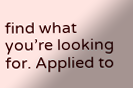find what you’re looking for. Applied to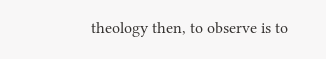theology then, to observe is to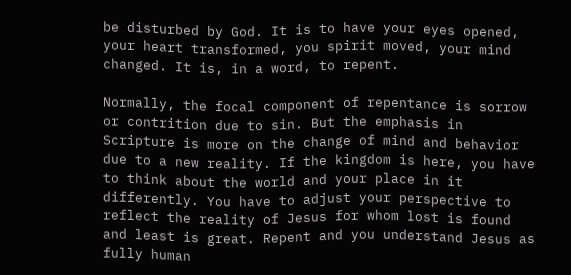be disturbed by God. It is to have your eyes opened, your heart transformed, you spirit moved, your mind changed. It is, in a word, to repent.

Normally, the focal component of repentance is sorrow or contrition due to sin. But the emphasis in Scripture is more on the change of mind and behavior due to a new reality. If the kingdom is here, you have to think about the world and your place in it differently. You have to adjust your perspective to reflect the reality of Jesus for whom lost is found and least is great. Repent and you understand Jesus as fully human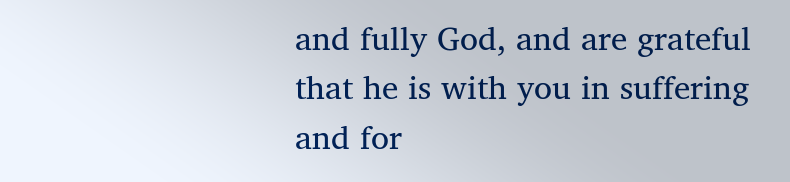and fully God, and are grateful that he is with you in suffering and for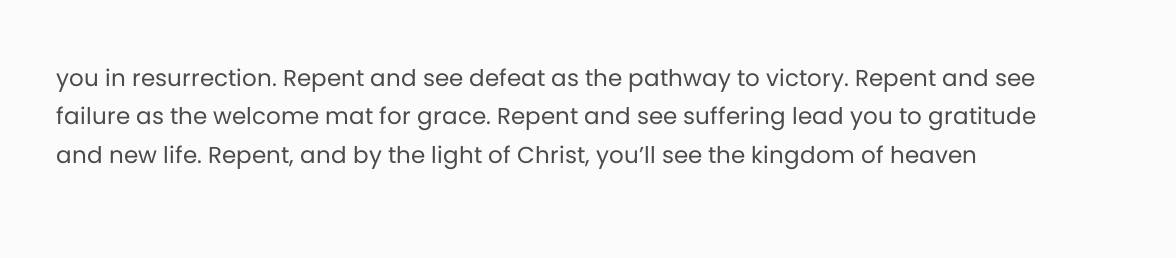you in resurrection. Repent and see defeat as the pathway to victory. Repent and see failure as the welcome mat for grace. Repent and see suffering lead you to gratitude and new life. Repent, and by the light of Christ, you’ll see the kingdom of heaven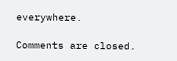everywhere.

Comments are closed.